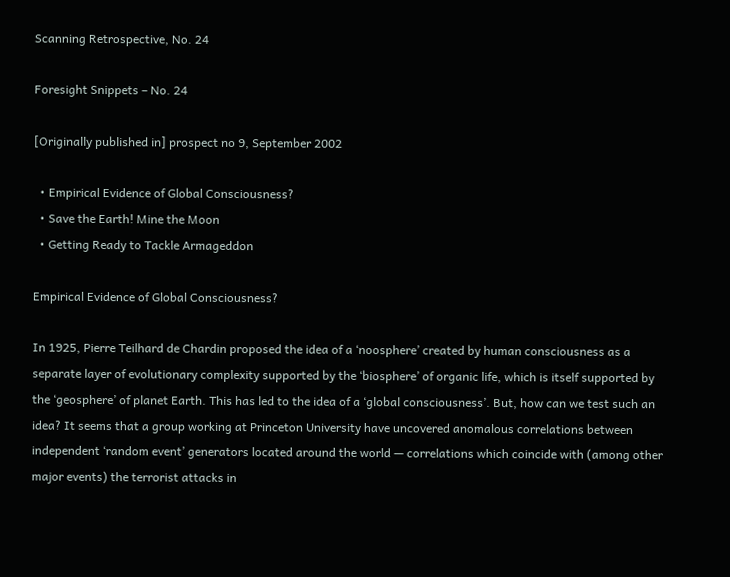Scanning Retrospective, No. 24

Foresight Snippets – No. 24

[Originally published in] prospect no 9, September 2002

  • Empirical Evidence of Global Consciousness?
  • Save the Earth! Mine the Moon
  • Getting Ready to Tackle Armageddon

Empirical Evidence of Global Consciousness?

In 1925, Pierre Teilhard de Chardin proposed the idea of a ‘noosphere’ created by human consciousness as a separate layer of evolutionary complexity supported by the ‘biosphere’ of organic life, which is itself supported by the ‘geosphere’ of planet Earth. This has led to the idea of a ‘global consciousness’. But, how can we test such an idea? It seems that a group working at Princeton University have uncovered anomalous correlations between independent ‘random event’ generators located around the world — correlations which coincide with (among other major events) the terrorist attacks in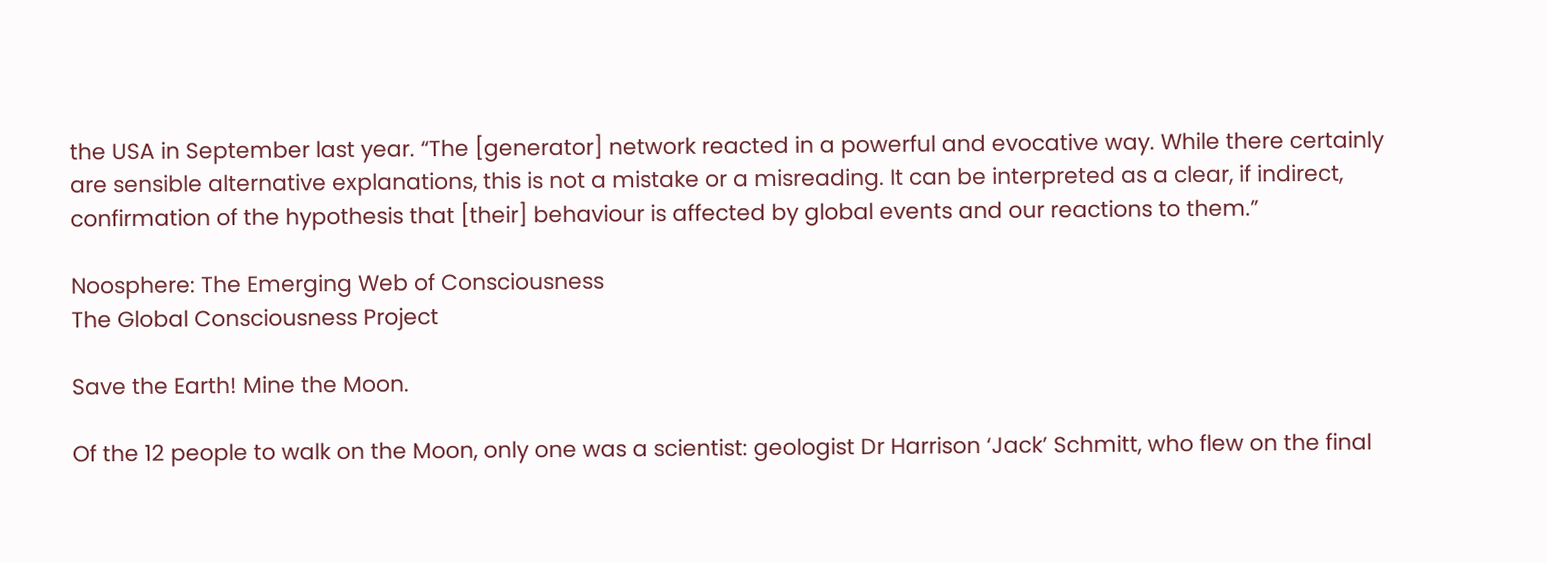the USA in September last year. “The [generator] network reacted in a powerful and evocative way. While there certainly are sensible alternative explanations, this is not a mistake or a misreading. It can be interpreted as a clear, if indirect, confirmation of the hypothesis that [their] behaviour is affected by global events and our reactions to them.”

Noosphere: The Emerging Web of Consciousness
The Global Consciousness Project

Save the Earth! Mine the Moon.

Of the 12 people to walk on the Moon, only one was a scientist: geologist Dr Harrison ‘Jack’ Schmitt, who flew on the final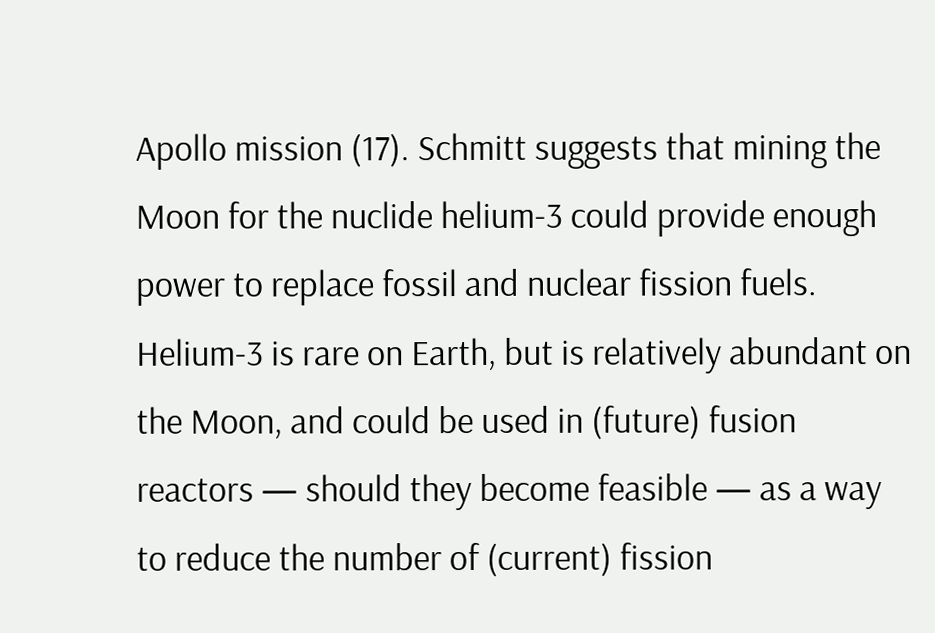Apollo mission (17). Schmitt suggests that mining the Moon for the nuclide helium-3 could provide enough power to replace fossil and nuclear fission fuels. Helium-3 is rare on Earth, but is relatively abundant on the Moon, and could be used in (future) fusion reactors — should they become feasible — as a way to reduce the number of (current) fission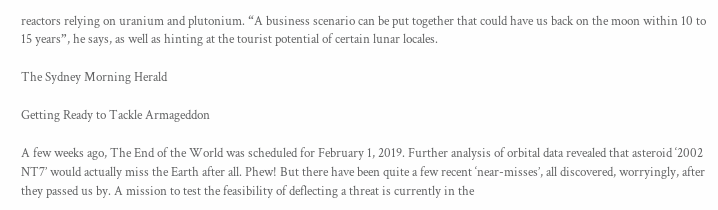reactors relying on uranium and plutonium. “A business scenario can be put together that could have us back on the moon within 10 to 15 years”, he says, as well as hinting at the tourist potential of certain lunar locales.

The Sydney Morning Herald

Getting Ready to Tackle Armageddon

A few weeks ago, The End of the World was scheduled for February 1, 2019. Further analysis of orbital data revealed that asteroid ‘2002 NT7’ would actually miss the Earth after all. Phew! But there have been quite a few recent ‘near-misses’, all discovered, worryingly, after they passed us by. A mission to test the feasibility of deflecting a threat is currently in the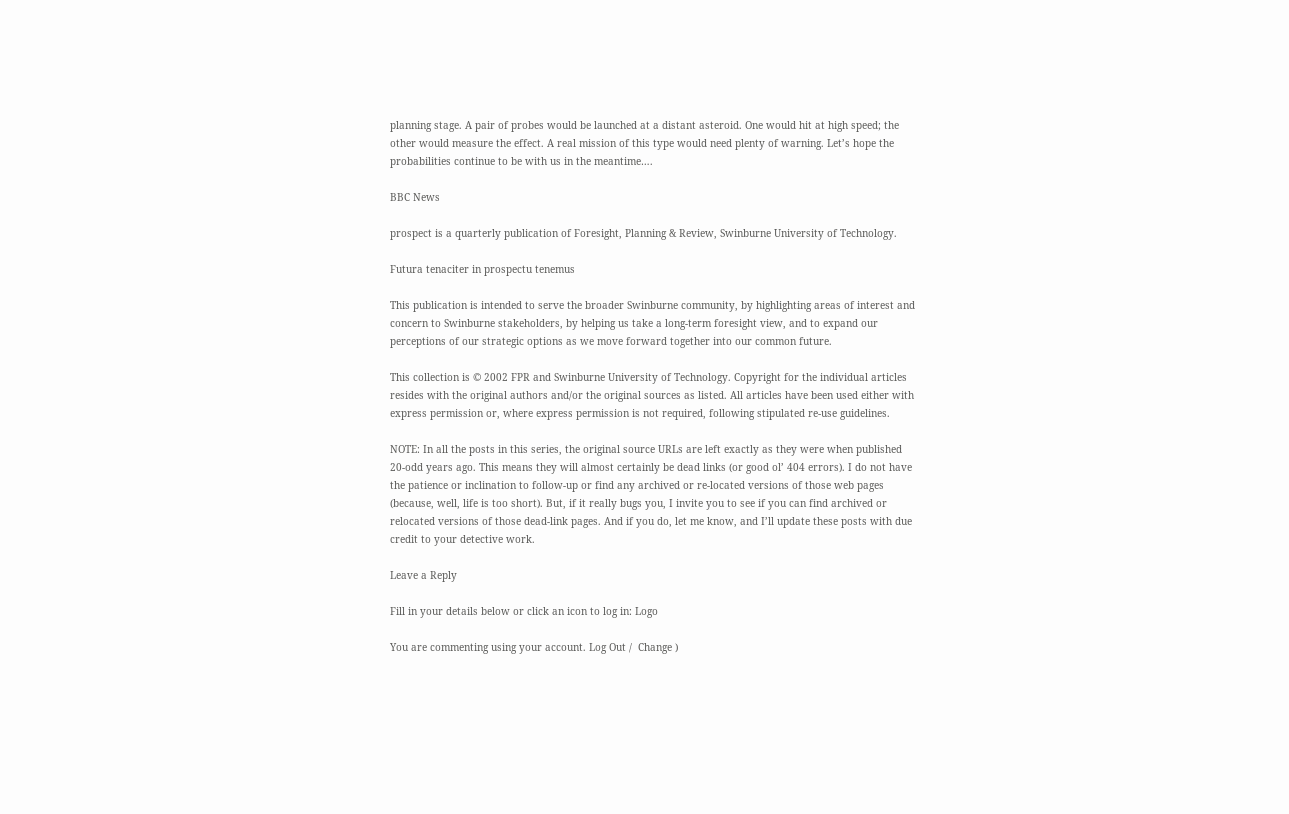planning stage. A pair of probes would be launched at a distant asteroid. One would hit at high speed; the other would measure the effect. A real mission of this type would need plenty of warning. Let’s hope the probabilities continue to be with us in the meantime….

BBC News

prospect is a quarterly publication of Foresight, Planning & Review, Swinburne University of Technology.

Futura tenaciter in prospectu tenemus

This publication is intended to serve the broader Swinburne community, by highlighting areas of interest and concern to Swinburne stakeholders, by helping us take a long-term foresight view, and to expand our perceptions of our strategic options as we move forward together into our common future.

This collection is © 2002 FPR and Swinburne University of Technology. Copyright for the individual articles resides with the original authors and/or the original sources as listed. All articles have been used either with express permission or, where express permission is not required, following stipulated re-use guidelines.

NOTE: In all the posts in this series, the original source URLs are left exactly as they were when published 20-odd years ago. This means they will almost certainly be dead links (or good ol’ 404 errors). I do not have the patience or inclination to follow-up or find any archived or re-located versions of those web pages (because, well, life is too short). But, if it really bugs you, I invite you to see if you can find archived or relocated versions of those dead-link pages. And if you do, let me know, and I’ll update these posts with due credit to your detective work.

Leave a Reply

Fill in your details below or click an icon to log in: Logo

You are commenting using your account. Log Out /  Change )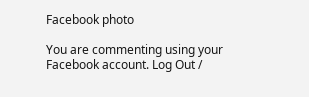Facebook photo

You are commenting using your Facebook account. Log Out /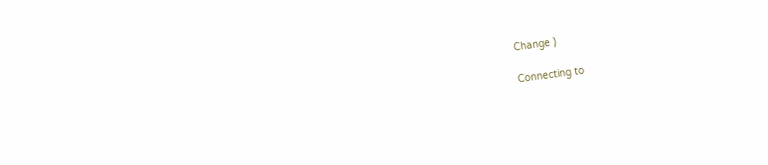Change )

Connecting to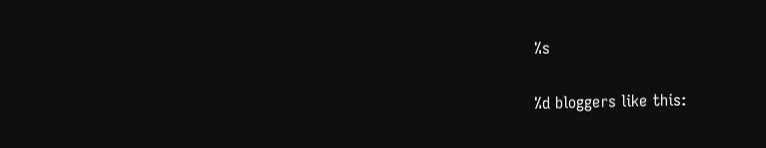%s

%d bloggers like this: